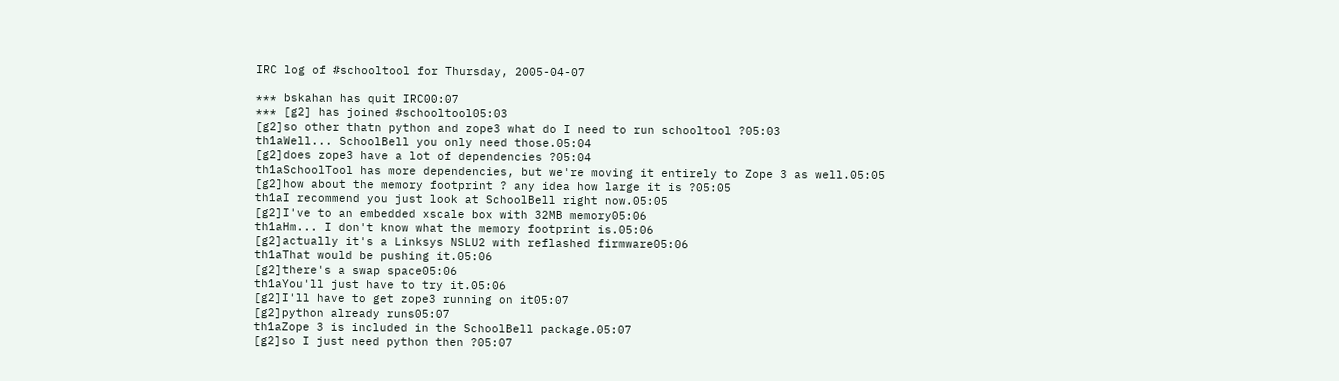IRC log of #schooltool for Thursday, 2005-04-07

*** bskahan has quit IRC00:07
*** [g2] has joined #schooltool05:03
[g2]so other thatn python and zope3 what do I need to run schooltool ?05:03
th1aWell... SchoolBell you only need those.05:04
[g2]does zope3 have a lot of dependencies ?05:04
th1aSchoolTool has more dependencies, but we're moving it entirely to Zope 3 as well.05:05
[g2]how about the memory footprint ? any idea how large it is ?05:05
th1aI recommend you just look at SchoolBell right now.05:05
[g2]I've to an embedded xscale box with 32MB memory05:06
th1aHm... I don't know what the memory footprint is.05:06
[g2]actually it's a Linksys NSLU2 with reflashed firmware05:06
th1aThat would be pushing it.05:06
[g2]there's a swap space05:06
th1aYou'll just have to try it.05:06
[g2]I'll have to get zope3 running on it05:07
[g2]python already runs05:07
th1aZope 3 is included in the SchoolBell package.05:07
[g2]so I just need python then ?05:07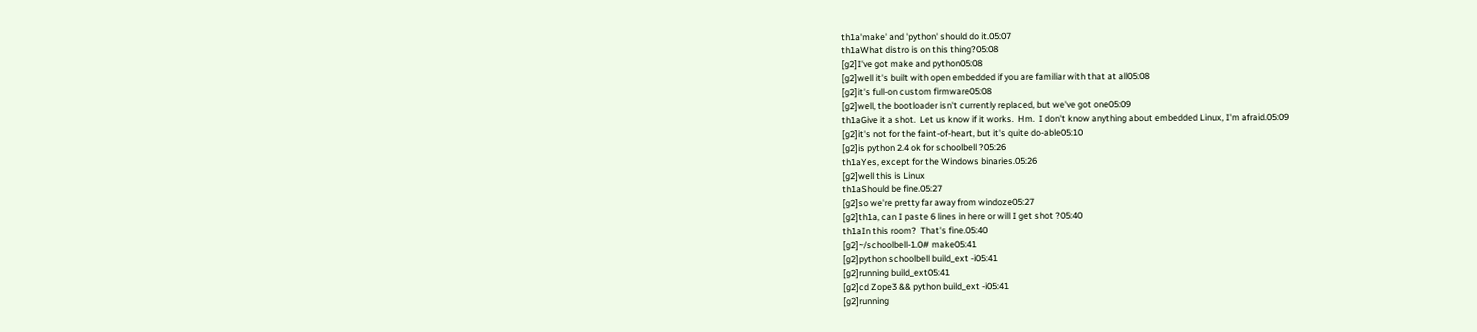th1a'make' and 'python' should do it.05:07
th1aWhat distro is on this thing?05:08
[g2]I've got make and python05:08
[g2]well it's built with open embedded if you are familiar with that at all05:08
[g2]it's full-on custom firmware05:08
[g2]well, the bootloader isn't currently replaced, but we've got one05:09
th1aGive it a shot.  Let us know if it works.  Hm.  I don't know anything about embedded Linux, I'm afraid.05:09
[g2]it's not for the faint-of-heart, but it's quite do-able05:10
[g2]is python 2.4 ok for schoolbell ?05:26
th1aYes, except for the Windows binaries.05:26
[g2]well this is Linux
th1aShould be fine.05:27
[g2]so we're pretty far away from windoze05:27
[g2]th1a, can I paste 6 lines in here or will I get shot ?05:40
th1aIn this room?  That's fine.05:40
[g2]~/schoolbell-1.0# make05:41
[g2]python schoolbell build_ext -i05:41
[g2]running build_ext05:41
[g2]cd Zope3 && python build_ext -i05:41
[g2]running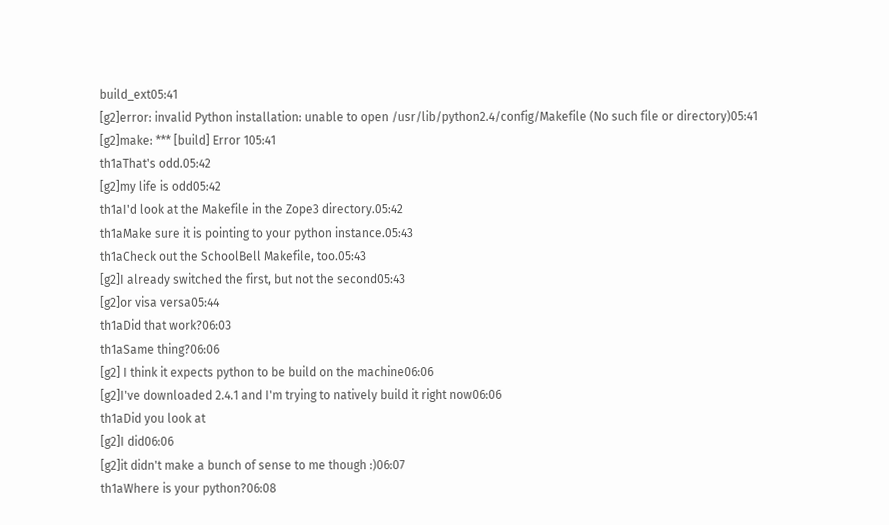build_ext05:41
[g2]error: invalid Python installation: unable to open /usr/lib/python2.4/config/Makefile (No such file or directory)05:41
[g2]make: *** [build] Error 105:41
th1aThat's odd.05:42
[g2]my life is odd05:42
th1aI'd look at the Makefile in the Zope3 directory.05:42
th1aMake sure it is pointing to your python instance.05:43
th1aCheck out the SchoolBell Makefile, too.05:43
[g2]I already switched the first, but not the second05:43
[g2]or visa versa05:44
th1aDid that work?06:03
th1aSame thing?06:06
[g2] I think it expects python to be build on the machine06:06
[g2]I've downloaded 2.4.1 and I'm trying to natively build it right now06:06
th1aDid you look at
[g2]I did06:06
[g2]it didn't make a bunch of sense to me though :)06:07
th1aWhere is your python?06:08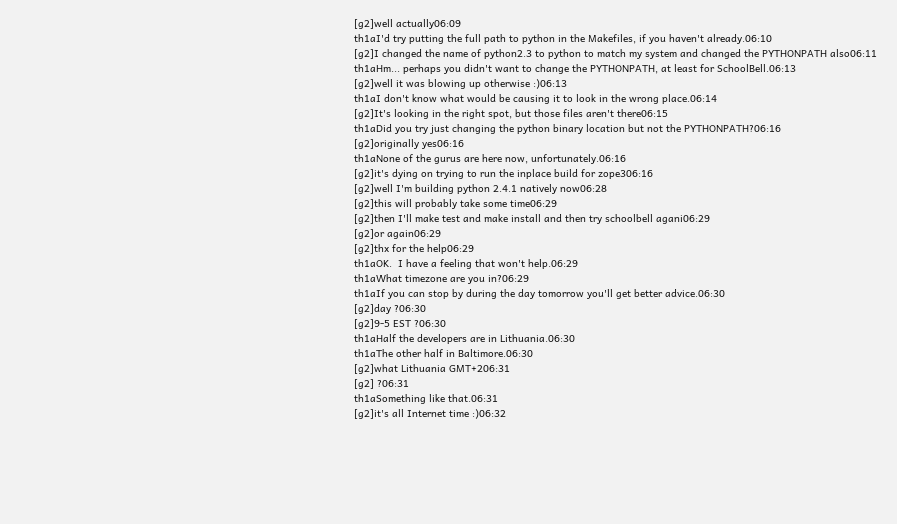[g2]well actually06:09
th1aI'd try putting the full path to python in the Makefiles, if you haven't already.06:10
[g2]I changed the name of python2.3 to python to match my system and changed the PYTHONPATH also06:11
th1aHm... perhaps you didn't want to change the PYTHONPATH, at least for SchoolBell.06:13
[g2]well it was blowing up otherwise :)06:13
th1aI don't know what would be causing it to look in the wrong place.06:14
[g2]It's looking in the right spot, but those files aren't there06:15
th1aDid you try just changing the python binary location but not the PYTHONPATH?06:16
[g2]originally yes06:16
th1aNone of the gurus are here now, unfortunately.06:16
[g2]it's dying on trying to run the inplace build for zope306:16
[g2]well I'm building python 2.4.1 natively now06:28
[g2]this will probably take some time06:29
[g2]then I'll make test and make install and then try schoolbell agani06:29
[g2]or again06:29
[g2]thx for the help06:29
th1aOK.  I have a feeling that won't help.06:29
th1aWhat timezone are you in?06:29
th1aIf you can stop by during the day tomorrow you'll get better advice.06:30
[g2]day ?06:30
[g2]9-5 EST ?06:30
th1aHalf the developers are in Lithuania.06:30
th1aThe other half in Baltimore.06:30
[g2]what Lithuania GMT+206:31
[g2] ?06:31
th1aSomething like that.06:31
[g2]it's all Internet time :)06:32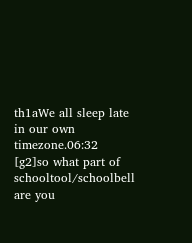th1aWe all sleep late in our own timezone.06:32
[g2]so what part of schooltool/schoolbell are you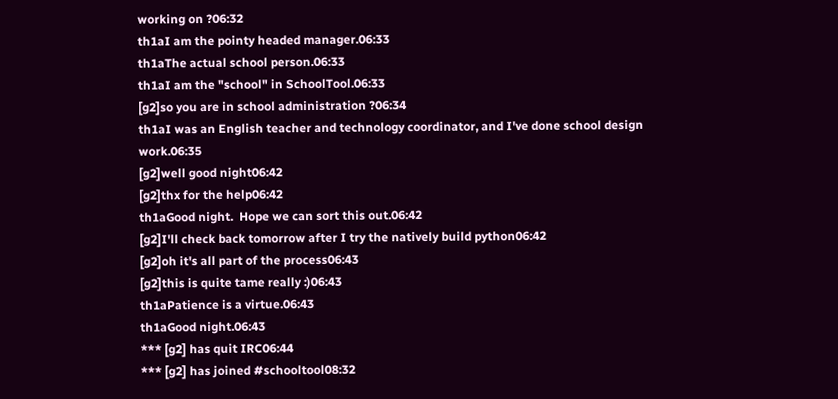working on ?06:32
th1aI am the pointy headed manager.06:33
th1aThe actual school person.06:33
th1aI am the "school" in SchoolTool.06:33
[g2]so you are in school administration ?06:34
th1aI was an English teacher and technology coordinator, and I've done school design work.06:35
[g2]well good night06:42
[g2]thx for the help06:42
th1aGood night.  Hope we can sort this out.06:42
[g2]I'll check back tomorrow after I try the natively build python06:42
[g2]oh it's all part of the process06:43
[g2]this is quite tame really :)06:43
th1aPatience is a virtue.06:43
th1aGood night.06:43
*** [g2] has quit IRC06:44
*** [g2] has joined #schooltool08:32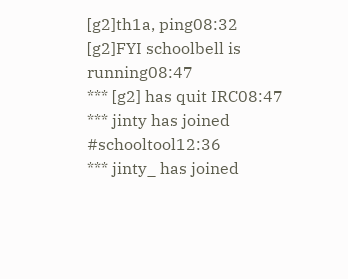[g2]th1a, ping08:32
[g2]FYI schoolbell is running08:47
*** [g2] has quit IRC08:47
*** jinty has joined #schooltool12:36
*** jinty_ has joined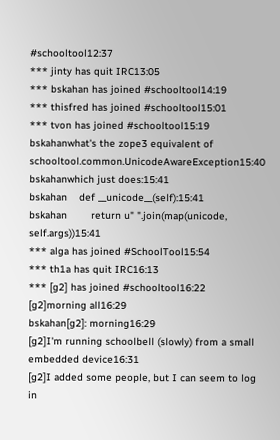#schooltool12:37
*** jinty has quit IRC13:05
*** bskahan has joined #schooltool14:19
*** thisfred has joined #schooltool15:01
*** tvon has joined #schooltool15:19
bskahanwhat's the zope3 equivalent of schooltool.common.UnicodeAwareException15:40
bskahanwhich just does:15:41
bskahan    def __unicode__(self):15:41
bskahan        return u" ".join(map(unicode, self.args))15:41
*** alga has joined #SchoolTool15:54
*** th1a has quit IRC16:13
*** [g2] has joined #schooltool16:22
[g2]morning all16:29
bskahan[g2]: morning16:29
[g2]I'm running schoolbell (slowly) from a small embedded device16:31
[g2]I added some people, but I can seem to log in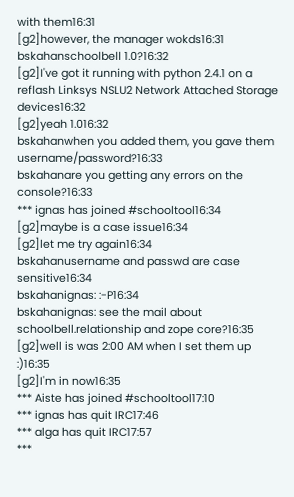with them16:31
[g2]however, the manager wokds16:31
bskahanschoolbell 1.0?16:32
[g2]I've got it running with python 2.4.1 on a reflash Linksys NSLU2 Network Attached Storage devices16:32
[g2]yeah 1.016:32
bskahanwhen you added them, you gave them username/password?16:33
bskahanare you getting any errors on the console?16:33
*** ignas has joined #schooltool16:34
[g2]maybe is a case issue16:34
[g2]let me try again16:34
bskahanusername and passwd are case sensitive16:34
bskahanignas: :-P16:34
bskahanignas: see the mail about schoolbell.relationship and zope core?16:35
[g2]well is was 2:00 AM when I set them up :)16:35
[g2]I'm in now16:35
*** Aiste has joined #schooltool17:10
*** ignas has quit IRC17:46
*** alga has quit IRC17:57
***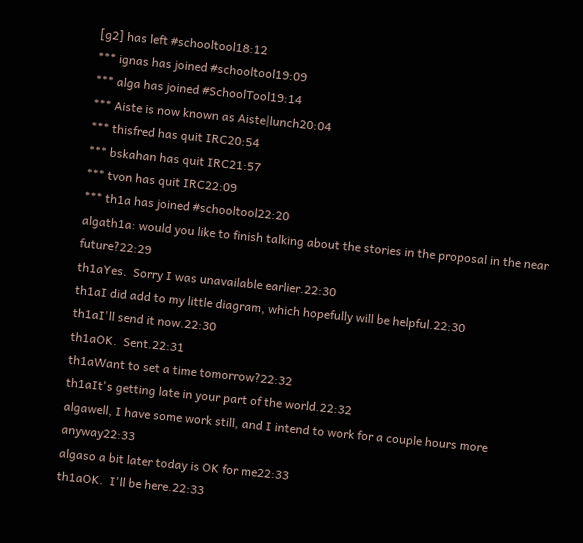[g2] has left #schooltool18:12
*** ignas has joined #schooltool19:09
*** alga has joined #SchoolTool19:14
*** Aiste is now known as Aiste|lunch20:04
*** thisfred has quit IRC20:54
*** bskahan has quit IRC21:57
*** tvon has quit IRC22:09
*** th1a has joined #schooltool22:20
algath1a: would you like to finish talking about the stories in the proposal in the near future?22:29
th1aYes.  Sorry I was unavailable earlier.22:30
th1aI did add to my little diagram, which hopefully will be helpful.22:30
th1aI'll send it now.22:30
th1aOK.  Sent.22:31
th1aWant to set a time tomorrow?22:32
th1aIt's getting late in your part of the world.22:32
algawell, I have some work still, and I intend to work for a couple hours more anyway22:33
algaso a bit later today is OK for me22:33
th1aOK.  I'll be here.22:33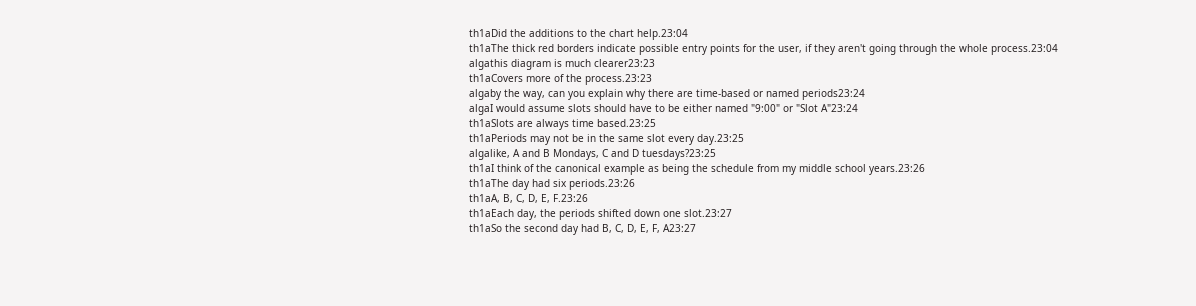th1aDid the additions to the chart help.23:04
th1aThe thick red borders indicate possible entry points for the user, if they aren't going through the whole process.23:04
algathis diagram is much clearer23:23
th1aCovers more of the process.23:23
algaby the way, can you explain why there are time-based or named periods23:24
algaI would assume slots should have to be either named "9:00" or "Slot A"23:24
th1aSlots are always time based.23:25
th1aPeriods may not be in the same slot every day.23:25
algalike, A and B Mondays, C and D tuesdays?23:25
th1aI think of the canonical example as being the schedule from my middle school years.23:26
th1aThe day had six periods.23:26
th1aA, B, C, D, E, F.23:26
th1aEach day, the periods shifted down one slot.23:27
th1aSo the second day had B, C, D, E, F, A23:27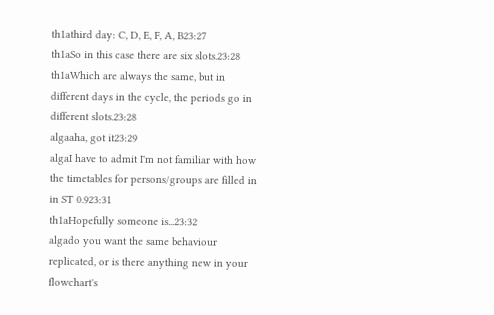th1athird day: C, D, E, F, A, B23:27
th1aSo in this case there are six slots.23:28
th1aWhich are always the same, but in different days in the cycle, the periods go in different slots.23:28
algaaha, got it23:29
algaI have to admit I'm not familiar with how the timetables for persons/groups are filled in in ST 0.923:31
th1aHopefully someone is...23:32
algado you want the same behaviour replicated, or is there anything new in your flowchart's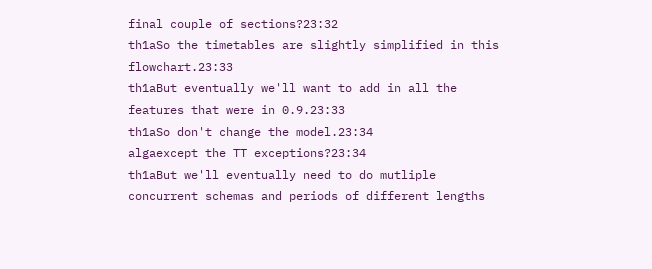final couple of sections?23:32
th1aSo the timetables are slightly simplified in this flowchart.23:33
th1aBut eventually we'll want to add in all the features that were in 0.9.23:33
th1aSo don't change the model.23:34
algaexcept the TT exceptions?23:34
th1aBut we'll eventually need to do mutliple concurrent schemas and periods of different lengths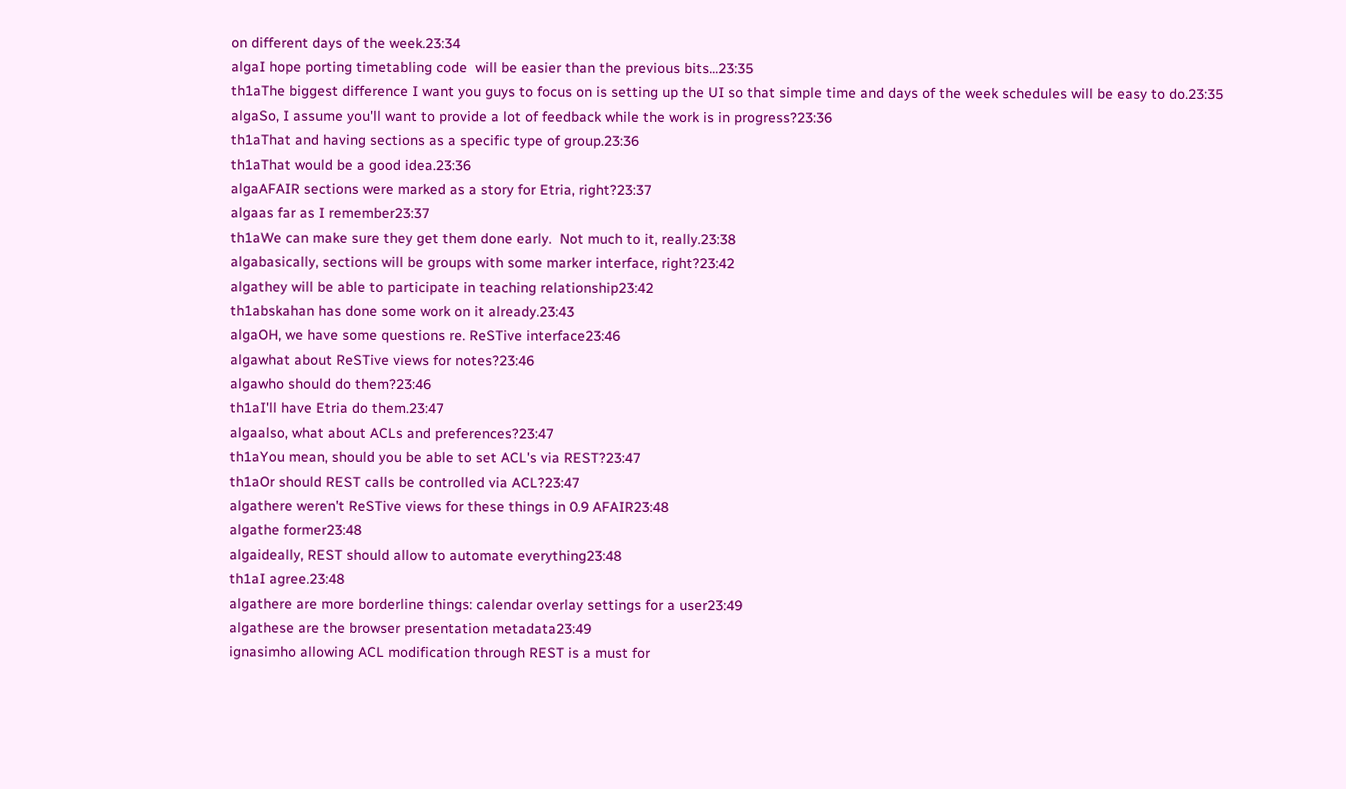on different days of the week.23:34
algaI hope porting timetabling code  will be easier than the previous bits...23:35
th1aThe biggest difference I want you guys to focus on is setting up the UI so that simple time and days of the week schedules will be easy to do.23:35
algaSo, I assume you'll want to provide a lot of feedback while the work is in progress?23:36
th1aThat and having sections as a specific type of group.23:36
th1aThat would be a good idea.23:36
algaAFAIR sections were marked as a story for Etria, right?23:37
algaas far as I remember23:37
th1aWe can make sure they get them done early.  Not much to it, really.23:38
algabasically, sections will be groups with some marker interface, right?23:42
algathey will be able to participate in teaching relationship23:42
th1abskahan has done some work on it already.23:43
algaOH, we have some questions re. ReSTive interface23:46
algawhat about ReSTive views for notes?23:46
algawho should do them?23:46
th1aI'll have Etria do them.23:47
algaalso, what about ACLs and preferences?23:47
th1aYou mean, should you be able to set ACL's via REST?23:47
th1aOr should REST calls be controlled via ACL?23:47
algathere weren't ReSTive views for these things in 0.9 AFAIR23:48
algathe former23:48
algaideally, REST should allow to automate everything23:48
th1aI agree.23:48
algathere are more borderline things: calendar overlay settings for a user23:49
algathese are the browser presentation metadata23:49
ignasimho allowing ACL modification through REST is a must for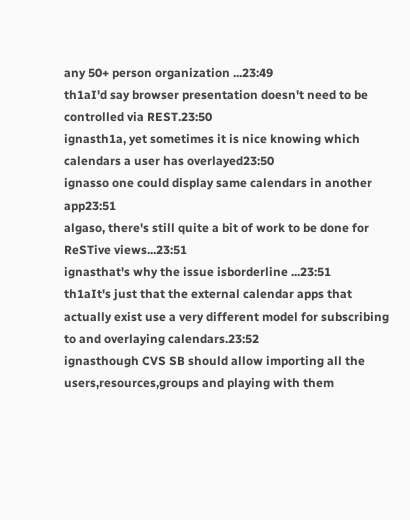any 50+ person organization ...23:49
th1aI'd say browser presentation doesn't need to be controlled via REST.23:50
ignasth1a, yet sometimes it is nice knowing which calendars a user has overlayed23:50
ignasso one could display same calendars in another app23:51
algaso, there's still quite a bit of work to be done for ReSTive views...23:51
ignasthat's why the issue isborderline ...23:51
th1aIt's just that the external calendar apps that actually exist use a very different model for subscribing to and overlaying calendars.23:52
ignasthough CVS SB should allow importing all the users,resources,groups and playing with them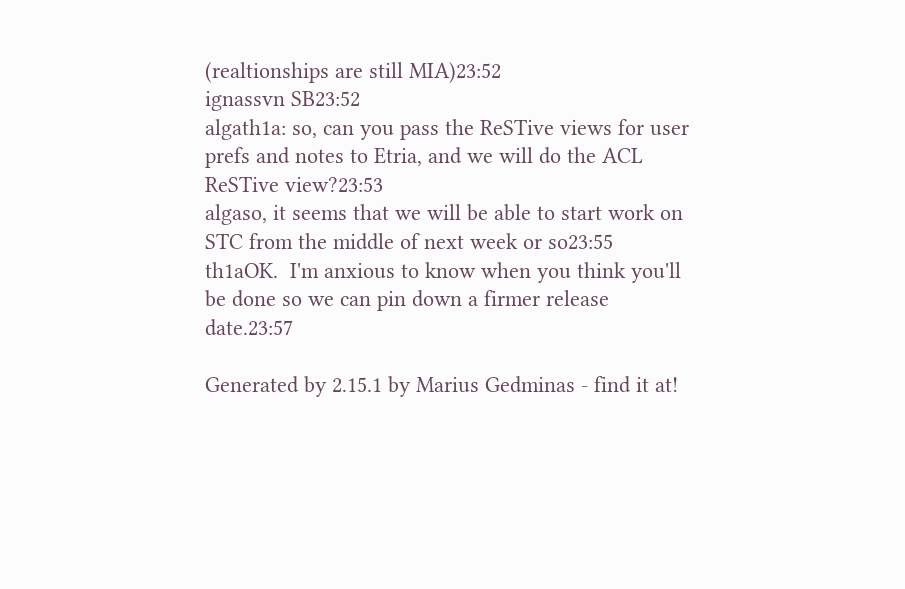(realtionships are still MIA)23:52
ignassvn SB23:52
algath1a: so, can you pass the ReSTive views for user prefs and notes to Etria, and we will do the ACL ReSTive view?23:53
algaso, it seems that we will be able to start work on STC from the middle of next week or so23:55
th1aOK.  I'm anxious to know when you think you'll be done so we can pin down a firmer release date.23:57

Generated by 2.15.1 by Marius Gedminas - find it at!